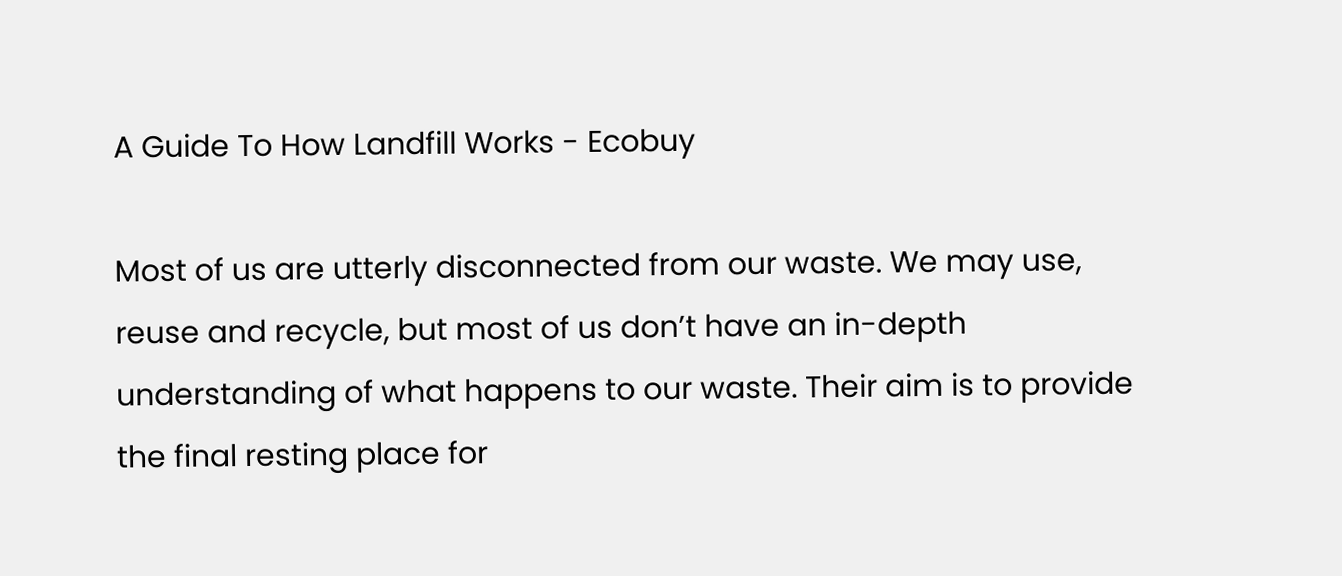A Guide To How Landfill Works - Ecobuy

Most of us are utterly disconnected from our waste. We may use, reuse and recycle, but most of us don’t have an in-depth understanding of what happens to our waste. Their aim is to provide the final resting place for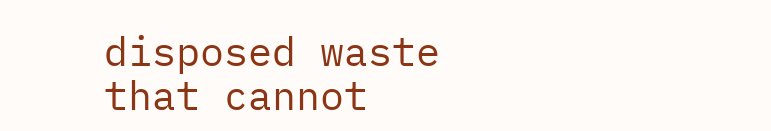disposed waste that cannot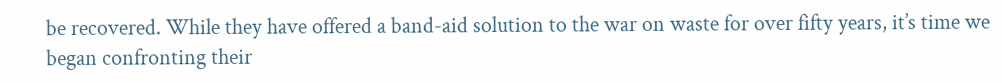be recovered. While they have offered a band-aid solution to the war on waste for over fifty years, it’s time we began confronting their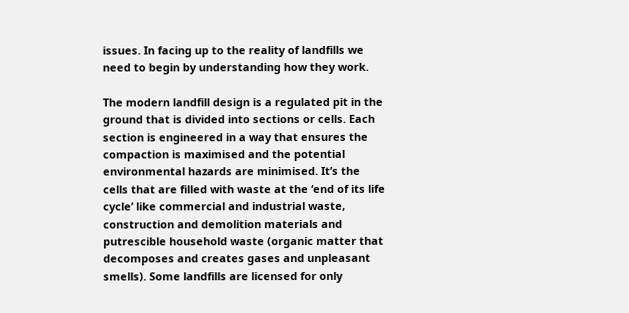issues. In facing up to the reality of landfills we need to begin by understanding how they work.

The modern landfill design is a regulated pit in the ground that is divided into sections or cells. Each section is engineered in a way that ensures the compaction is maximised and the potential environmental hazards are minimised. It’s the cells that are filled with waste at the ‘end of its life cycle’ like commercial and industrial waste, construction and demolition materials and putrescible household waste (organic matter that decomposes and creates gases and unpleasant smells). Some landfills are licensed for only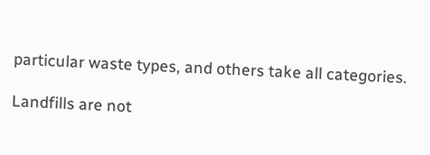particular waste types, and others take all categories.

Landfills are not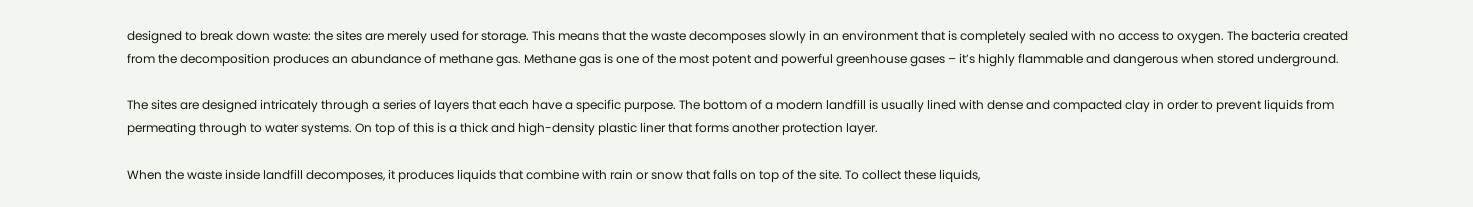designed to break down waste: the sites are merely used for storage. This means that the waste decomposes slowly in an environment that is completely sealed with no access to oxygen. The bacteria created from the decomposition produces an abundance of methane gas. Methane gas is one of the most potent and powerful greenhouse gases – it’s highly flammable and dangerous when stored underground.

The sites are designed intricately through a series of layers that each have a specific purpose. The bottom of a modern landfill is usually lined with dense and compacted clay in order to prevent liquids from permeating through to water systems. On top of this is a thick and high-density plastic liner that forms another protection layer.

When the waste inside landfill decomposes, it produces liquids that combine with rain or snow that falls on top of the site. To collect these liquids,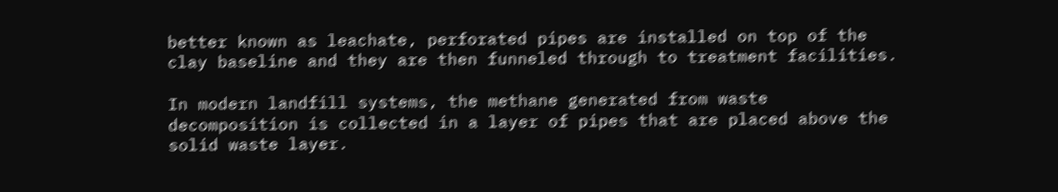better known as leachate, perforated pipes are installed on top of the clay baseline and they are then funneled through to treatment facilities.

In modern landfill systems, the methane generated from waste decomposition is collected in a layer of pipes that are placed above the solid waste layer.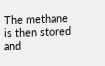The methane is then stored and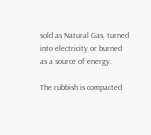sold as Natural Gas, turned into electricity or burned as a source of energy.

The rubbish is compacted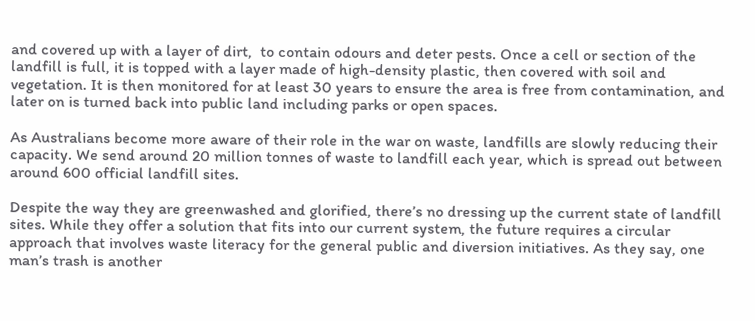and covered up with a layer of dirt,  to contain odours and deter pests. Once a cell or section of the landfill is full, it is topped with a layer made of high-density plastic, then covered with soil and vegetation. It is then monitored for at least 30 years to ensure the area is free from contamination, and later on is turned back into public land including parks or open spaces.

As Australians become more aware of their role in the war on waste, landfills are slowly reducing their capacity. We send around 20 million tonnes of waste to landfill each year, which is spread out between around 600 official landfill sites.

Despite the way they are greenwashed and glorified, there’s no dressing up the current state of landfill sites. While they offer a solution that fits into our current system, the future requires a circular approach that involves waste literacy for the general public and diversion initiatives. As they say, one man’s trash is another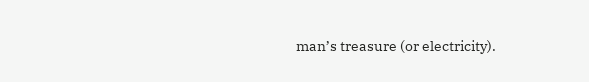man’s treasure (or electricity).